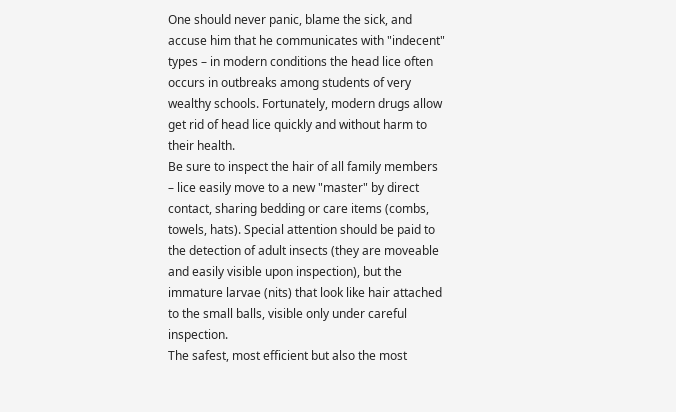One should never panic, blame the sick, and accuse him that he communicates with "indecent" types – in modern conditions the head lice often occurs in outbreaks among students of very wealthy schools. Fortunately, modern drugs allow get rid of head lice quickly and without harm to their health.
Be sure to inspect the hair of all family members – lice easily move to a new "master" by direct contact, sharing bedding or care items (combs, towels, hats). Special attention should be paid to the detection of adult insects (they are moveable and easily visible upon inspection), but the immature larvae (nits) that look like hair attached to the small balls, visible only under careful inspection.
The safest, most efficient but also the most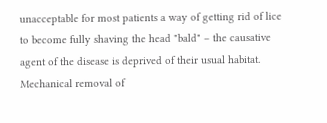unacceptable for most patients a way of getting rid of lice to become fully shaving the head "bald" – the causative agent of the disease is deprived of their usual habitat.
Mechanical removal of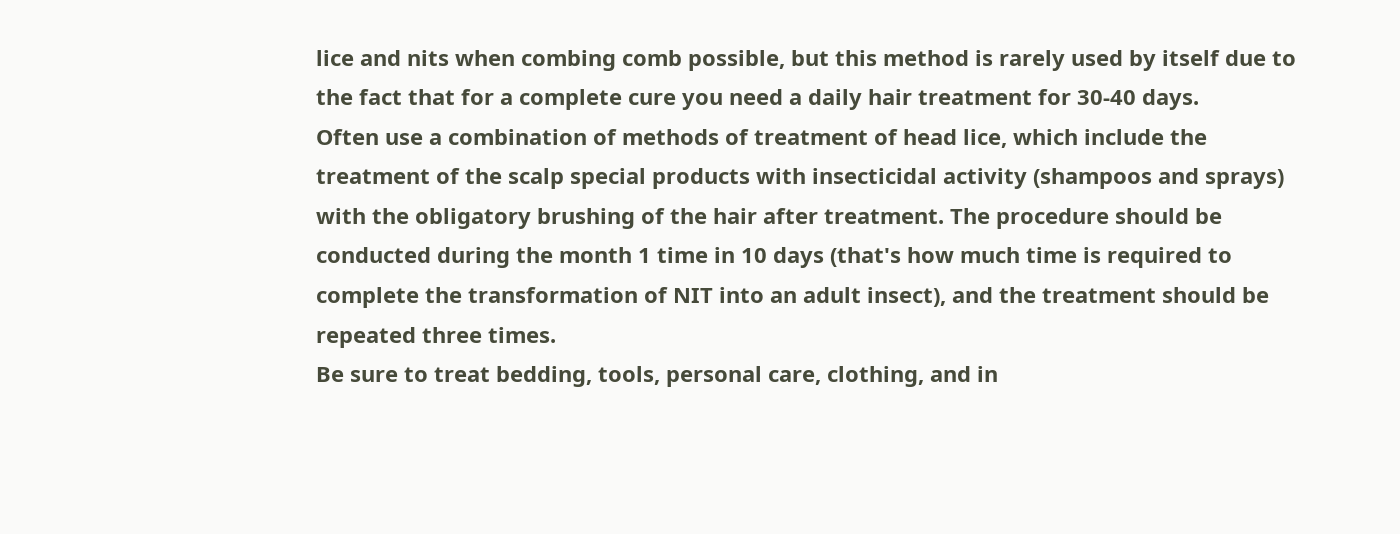lice and nits when combing comb possible, but this method is rarely used by itself due to the fact that for a complete cure you need a daily hair treatment for 30-40 days.
Often use a combination of methods of treatment of head lice, which include the treatment of the scalp special products with insecticidal activity (shampoos and sprays) with the obligatory brushing of the hair after treatment. The procedure should be conducted during the month 1 time in 10 days (that's how much time is required to complete the transformation of NIT into an adult insect), and the treatment should be repeated three times.
Be sure to treat bedding, tools, personal care, clothing, and in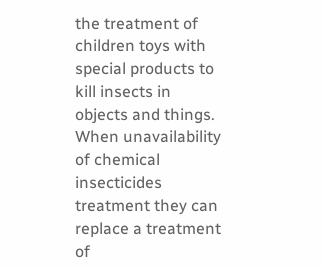the treatment of children toys with special products to kill insects in objects and things. When unavailability of chemical insecticides treatment they can replace a treatment of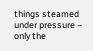things steamed under pressure – only the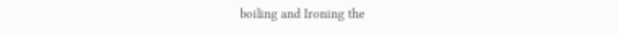boiling and Ironing the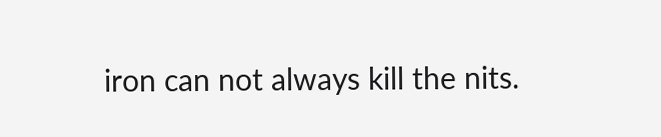iron can not always kill the nits.